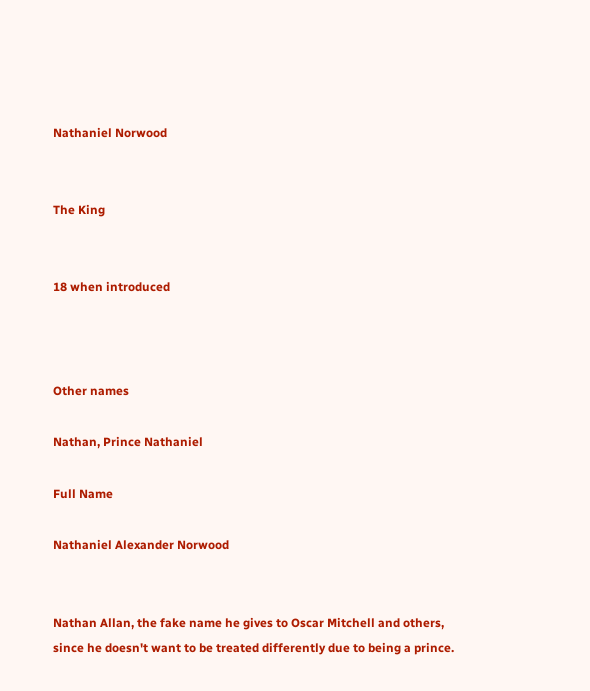Nathaniel Norwood


The King


18 when introduced



Other names

Nathan, Prince Nathaniel

Full Name

Nathaniel Alexander Norwood


Nathan Allan, the fake name he gives to Oscar Mitchell and others, since he doesn't want to be treated differently due to being a prince.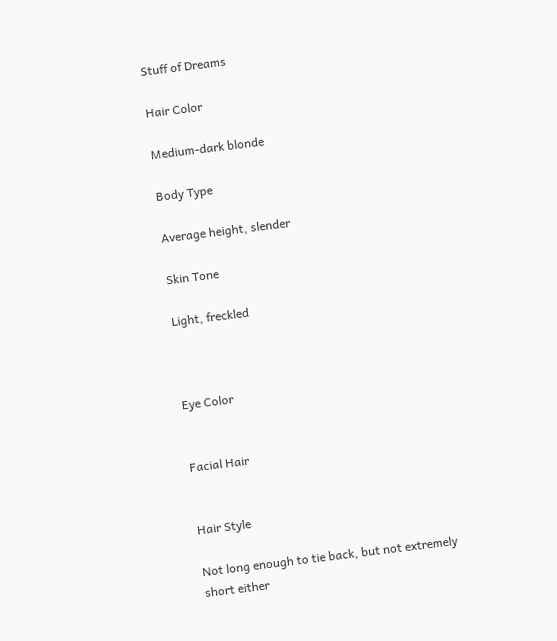Stuff of Dreams

Hair Color

Medium-dark blonde

Body Type

Average height, slender

Skin Tone

Light, freckled



Eye Color


Facial Hair


Hair Style

Not long enough to tie back, but not extremely short either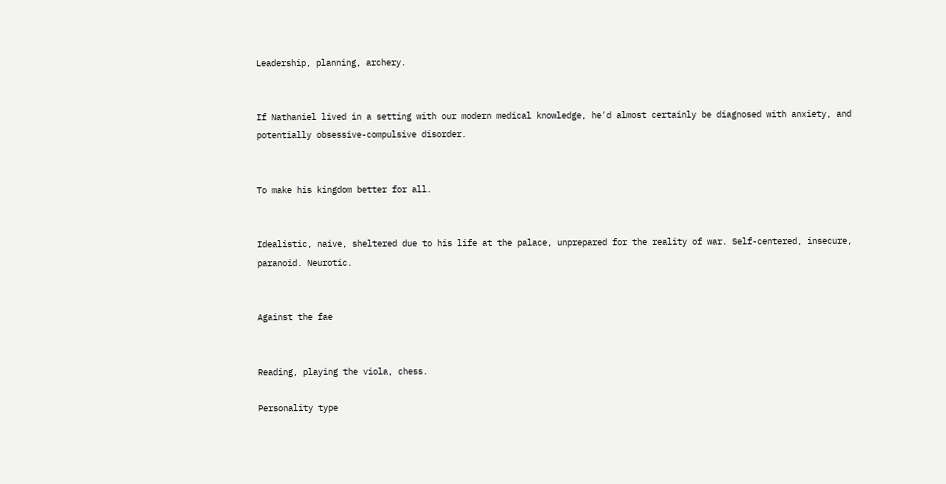Leadership, planning, archery.


If Nathaniel lived in a setting with our modern medical knowledge, he'd almost certainly be diagnosed with anxiety, and potentially obsessive-compulsive disorder.


To make his kingdom better for all.


Idealistic, naive, sheltered due to his life at the palace, unprepared for the reality of war. Self-centered, insecure, paranoid. Neurotic.


Against the fae


Reading, playing the viola, chess.

Personality type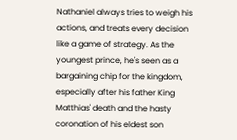Nathaniel always tries to weigh his actions, and treats every decision like a game of strategy. As the youngest prince, he's seen as a bargaining chip for the kingdom, especially after his father King Matthias' death and the hasty coronation of his eldest son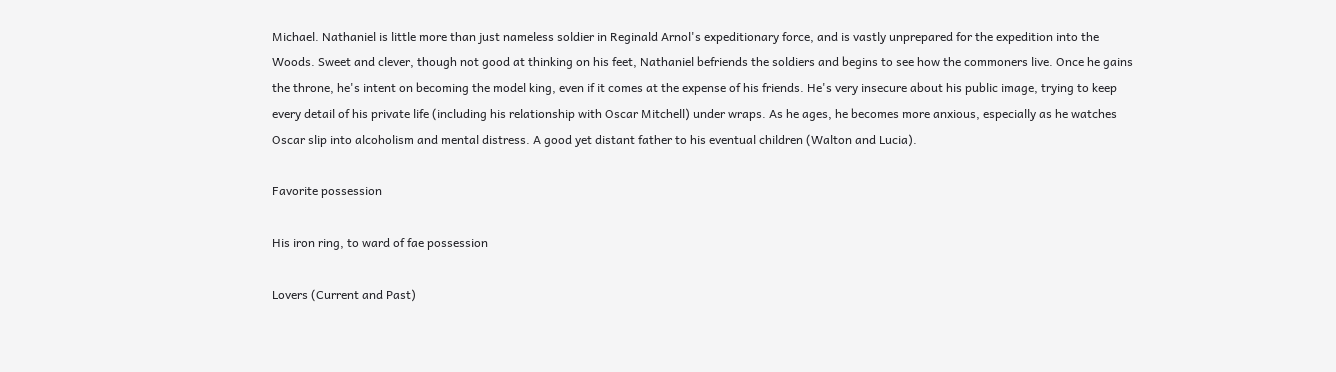Michael. Nathaniel is little more than just nameless soldier in Reginald Arnol's expeditionary force, and is vastly unprepared for the expedition into the Woods. Sweet and clever, though not good at thinking on his feet, Nathaniel befriends the soldiers and begins to see how the commoners live. Once he gains the throne, he's intent on becoming the model king, even if it comes at the expense of his friends. He's very insecure about his public image, trying to keep every detail of his private life (including his relationship with Oscar Mitchell) under wraps. As he ages, he becomes more anxious, especially as he watches Oscar slip into alcoholism and mental distress. A good yet distant father to his eventual children (Walton and Lucia).

Favorite possession

His iron ring, to ward of fae possession

Lovers (Current and Past)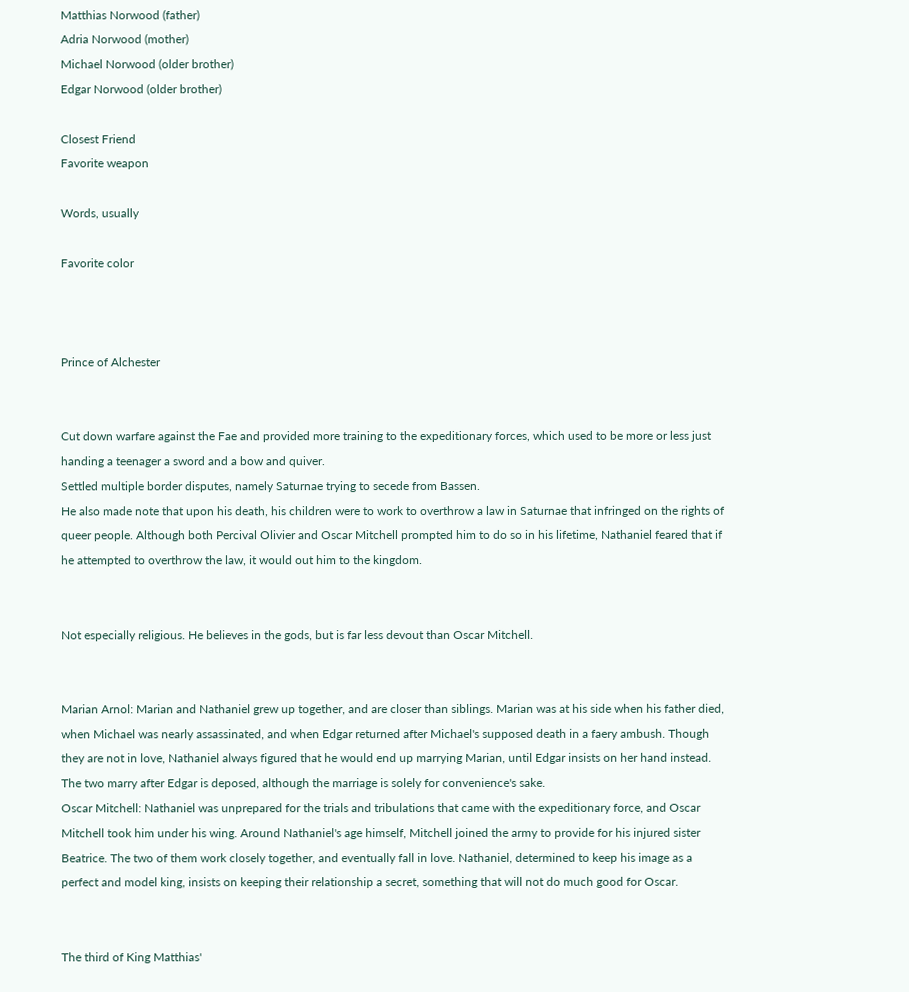Matthias Norwood (father)
Adria Norwood (mother)
Michael Norwood (older brother)
Edgar Norwood (older brother)

Closest Friend
Favorite weapon

Words, usually

Favorite color



Prince of Alchester


Cut down warfare against the Fae and provided more training to the expeditionary forces, which used to be more or less just handing a teenager a sword and a bow and quiver.
Settled multiple border disputes, namely Saturnae trying to secede from Bassen.
He also made note that upon his death, his children were to work to overthrow a law in Saturnae that infringed on the rights of queer people. Although both Percival Olivier and Oscar Mitchell prompted him to do so in his lifetime, Nathaniel feared that if he attempted to overthrow the law, it would out him to the kingdom.


Not especially religious. He believes in the gods, but is far less devout than Oscar Mitchell.


Marian Arnol: Marian and Nathaniel grew up together, and are closer than siblings. Marian was at his side when his father died, when Michael was nearly assassinated, and when Edgar returned after Michael's supposed death in a faery ambush. Though they are not in love, Nathaniel always figured that he would end up marrying Marian, until Edgar insists on her hand instead. The two marry after Edgar is deposed, although the marriage is solely for convenience's sake.
Oscar Mitchell: Nathaniel was unprepared for the trials and tribulations that came with the expeditionary force, and Oscar Mitchell took him under his wing. Around Nathaniel's age himself, Mitchell joined the army to provide for his injured sister Beatrice. The two of them work closely together, and eventually fall in love. Nathaniel, determined to keep his image as a perfect and model king, insists on keeping their relationship a secret, something that will not do much good for Oscar.


The third of King Matthias'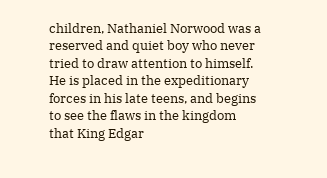children, Nathaniel Norwood was a reserved and quiet boy who never tried to draw attention to himself. He is placed in the expeditionary forces in his late teens, and begins to see the flaws in the kingdom that King Edgar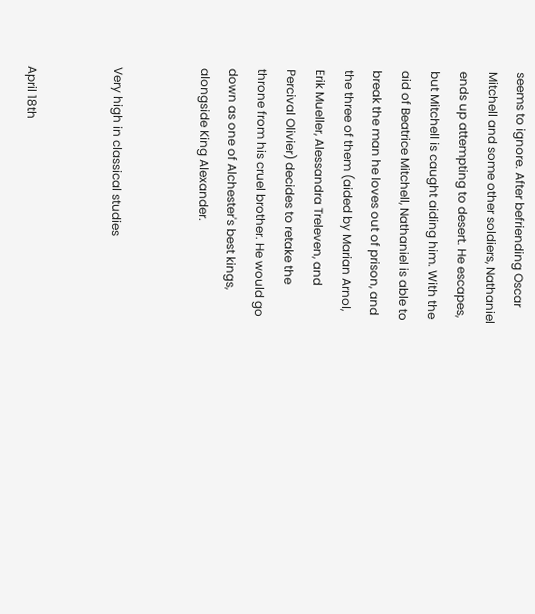seems to ignore. After befriending Oscar Mitchell and some other soldiers, Nathaniel ends up attempting to desert. He escapes, but Mitchell is caught aiding him. With the aid of Beatrice Mitchell, Nathaniel is able to break the man he loves out of prison, and the three of them (aided by Marian Arnol, Erik Mueller, Alessandra Treleven, and Percival Olivier) decides to retake the throne from his cruel brother. He would go down as one of Alchester's best kings, alongside King Alexander.


Very high in classical studies


April 18th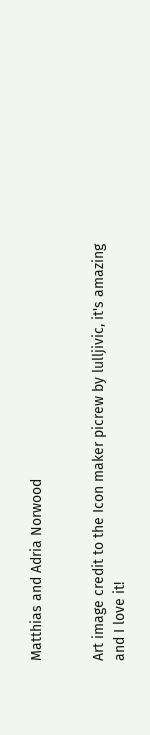Matthias and Adria Norwood


Art image credit to the Icon maker picrew by lulljivic, it's amazing and I love it!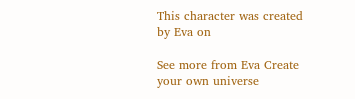This character was created by Eva on

See more from Eva Create your own universe